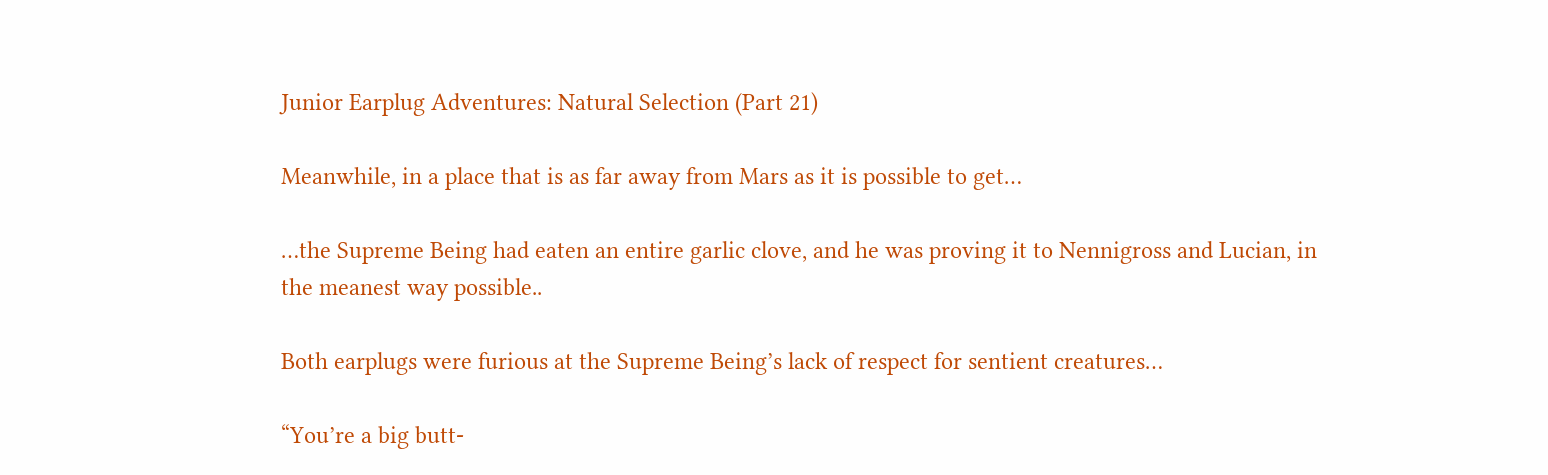Junior Earplug Adventures: Natural Selection (Part 21)

Meanwhile, in a place that is as far away from Mars as it is possible to get…

…the Supreme Being had eaten an entire garlic clove, and he was proving it to Nennigross and Lucian, in the meanest way possible..

Both earplugs were furious at the Supreme Being’s lack of respect for sentient creatures…

“You’re a big butt-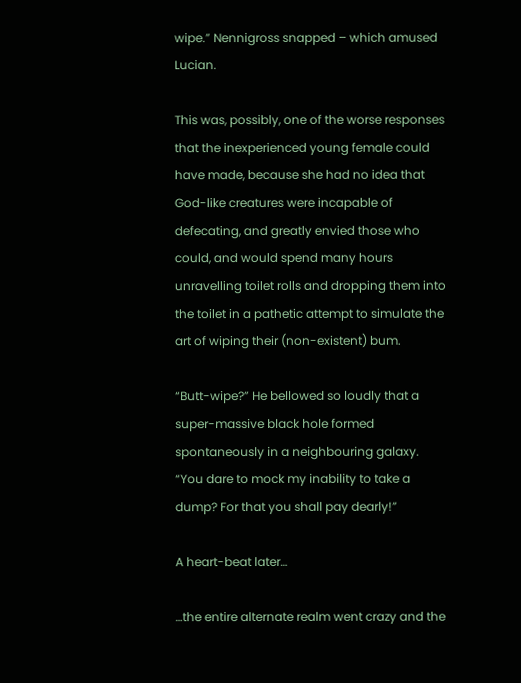wipe.” Nennigross snapped – which amused Lucian.

This was, possibly, one of the worse responses that the inexperienced young female could have made, because she had no idea that God-like creatures were incapable of defecating, and greatly envied those who could, and would spend many hours unravelling toilet rolls and dropping them into the toilet in a pathetic attempt to simulate the art of wiping their (non-existent) bum.

“Butt-wipe?” He bellowed so loudly that a super-massive black hole formed spontaneously in a neighbouring galaxy. “You dare to mock my inability to take a dump? For that you shall pay dearly!”

A heart-beat later…

…the entire alternate realm went crazy and the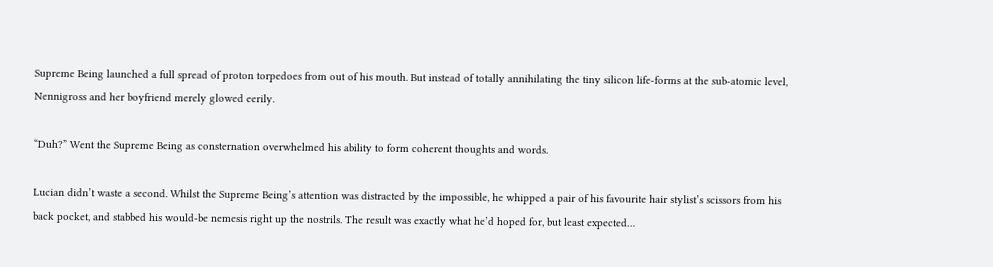Supreme Being launched a full spread of proton torpedoes from out of his mouth. But instead of totally annihilating the tiny silicon life-forms at the sub-atomic level, Nennigross and her boyfriend merely glowed eerily.

“Duh?” Went the Supreme Being as consternation overwhelmed his ability to form coherent thoughts and words.

Lucian didn’t waste a second. Whilst the Supreme Being’s attention was distracted by the impossible, he whipped a pair of his favourite hair stylist’s scissors from his back pocket, and stabbed his would-be nemesis right up the nostrils. The result was exactly what he’d hoped for, but least expected…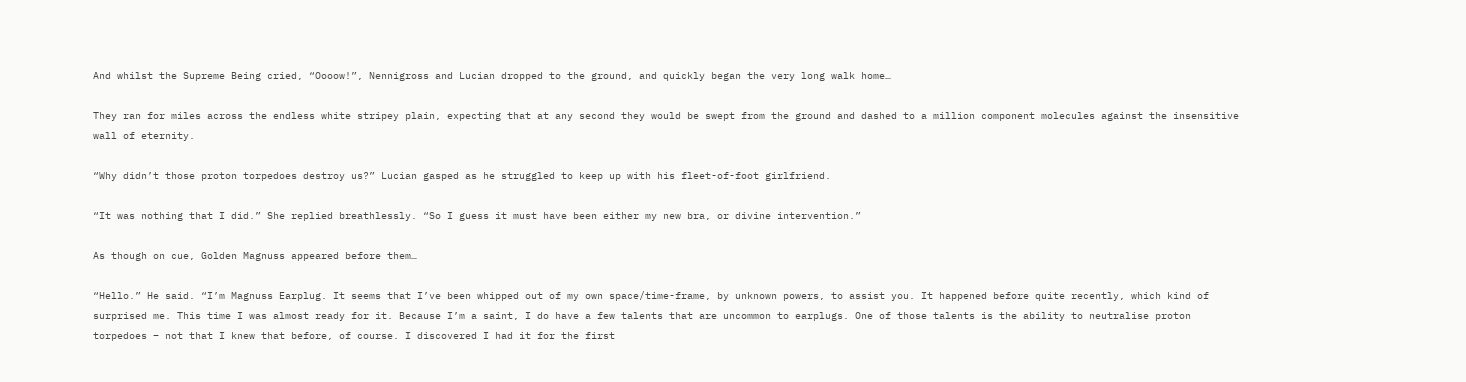And whilst the Supreme Being cried, “Oooow!”, Nennigross and Lucian dropped to the ground, and quickly began the very long walk home…

They ran for miles across the endless white stripey plain, expecting that at any second they would be swept from the ground and dashed to a million component molecules against the insensitive wall of eternity.

“Why didn’t those proton torpedoes destroy us?” Lucian gasped as he struggled to keep up with his fleet-of-foot girlfriend.

“It was nothing that I did.” She replied breathlessly. “So I guess it must have been either my new bra, or divine intervention.”

As though on cue, Golden Magnuss appeared before them…

“Hello.” He said. “I’m Magnuss Earplug. It seems that I’ve been whipped out of my own space/time-frame, by unknown powers, to assist you. It happened before quite recently, which kind of surprised me. This time I was almost ready for it. Because I’m a saint, I do have a few talents that are uncommon to earplugs. One of those talents is the ability to neutralise proton torpedoes – not that I knew that before, of course. I discovered I had it for the first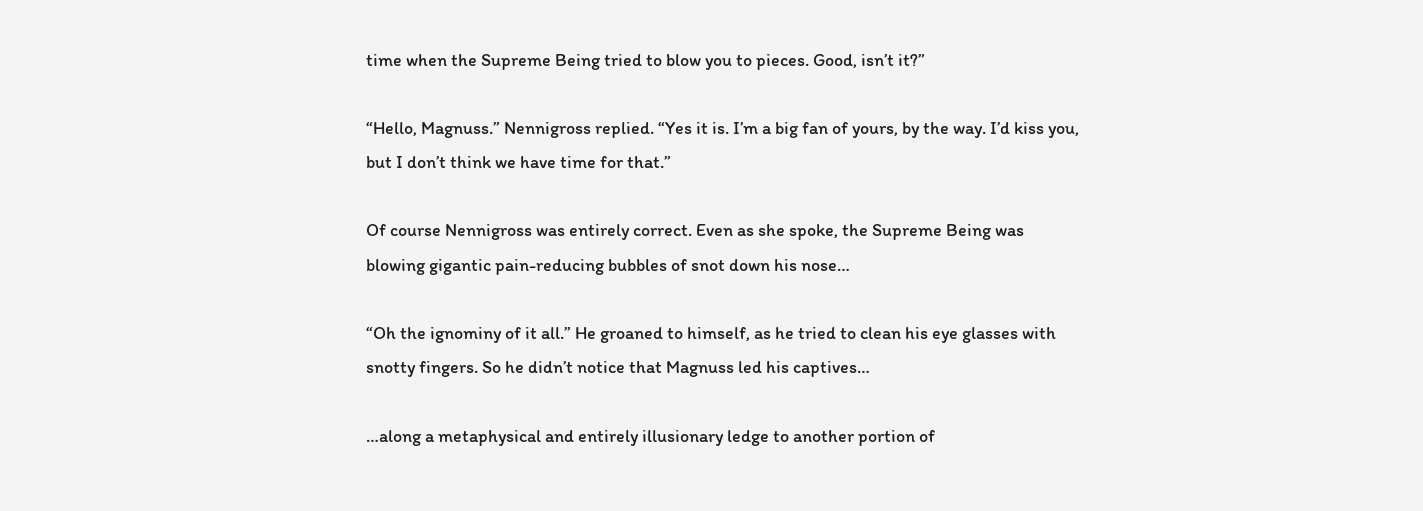time when the Supreme Being tried to blow you to pieces. Good, isn’t it?”

“Hello, Magnuss.” Nennigross replied. “Yes it is. I’m a big fan of yours, by the way. I’d kiss you, but I don’t think we have time for that.”

Of course Nennigross was entirely correct. Even as she spoke, the Supreme Being was blowing gigantic pain-reducing bubbles of snot down his nose…

“Oh the ignominy of it all.” He groaned to himself, as he tried to clean his eye glasses with snotty fingers. So he didn’t notice that Magnuss led his captives…

…along a metaphysical and entirely illusionary ledge to another portion of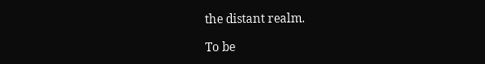the distant realm.

To be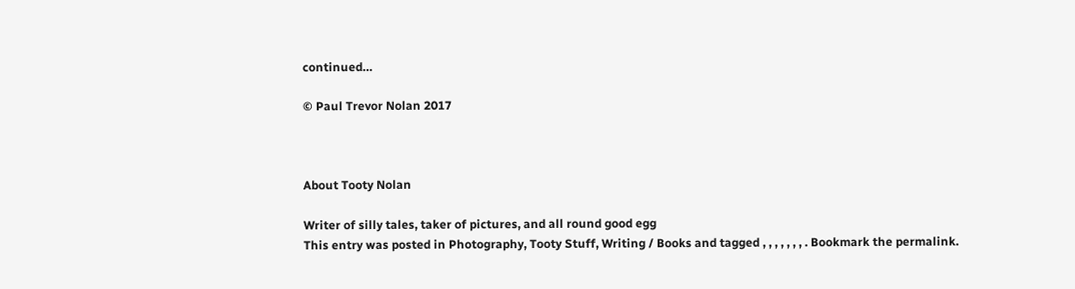continued…

© Paul Trevor Nolan 2017



About Tooty Nolan

Writer of silly tales, taker of pictures, and all round good egg
This entry was posted in Photography, Tooty Stuff, Writing / Books and tagged , , , , , , , . Bookmark the permalink.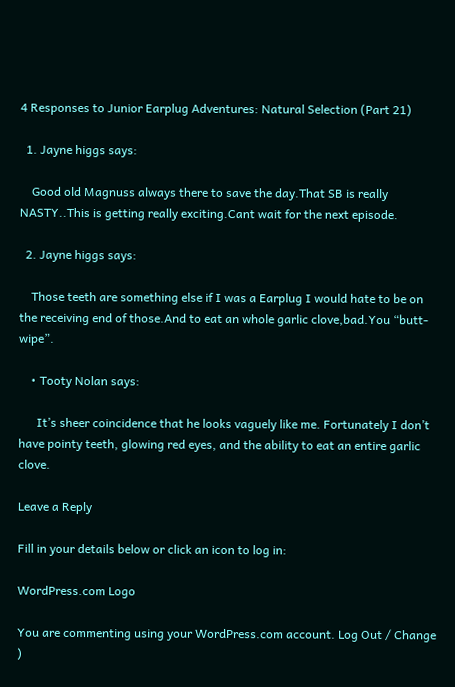4 Responses to Junior Earplug Adventures: Natural Selection (Part 21)

  1. Jayne higgs says:

    Good old Magnuss always there to save the day.That SB is really NASTY..This is getting really exciting.Cant wait for the next episode.

  2. Jayne higgs says:

    Those teeth are something else if I was a Earplug I would hate to be on the receiving end of those.And to eat an whole garlic clove,bad.You “butt-wipe”.

    • Tooty Nolan says:

      It’s sheer coincidence that he looks vaguely like me. Fortunately I don’t have pointy teeth, glowing red eyes, and the ability to eat an entire garlic clove.

Leave a Reply

Fill in your details below or click an icon to log in:

WordPress.com Logo

You are commenting using your WordPress.com account. Log Out / Change )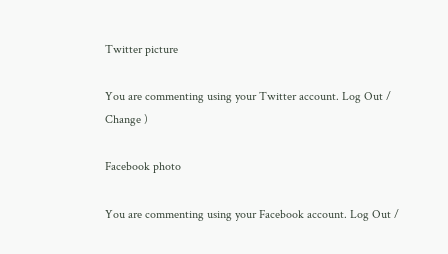Twitter picture

You are commenting using your Twitter account. Log Out / Change )

Facebook photo

You are commenting using your Facebook account. Log Out /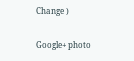Change )

Google+ photo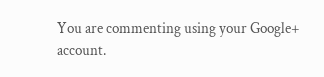You are commenting using your Google+ account.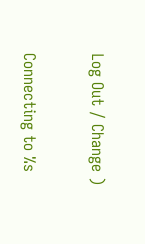Log Out / Change )

Connecting to %s